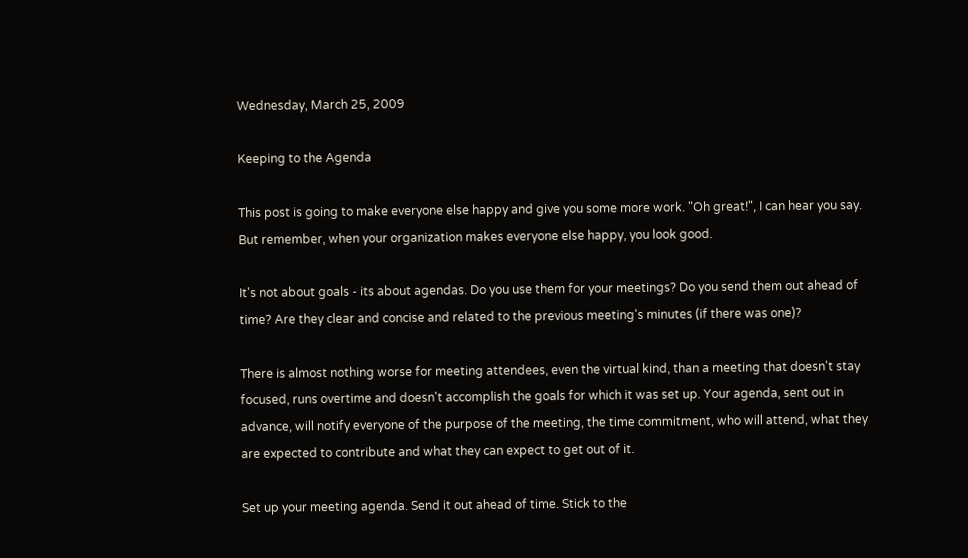Wednesday, March 25, 2009

Keeping to the Agenda

This post is going to make everyone else happy and give you some more work. "Oh great!", I can hear you say. But remember, when your organization makes everyone else happy, you look good.

It's not about goals - its about agendas. Do you use them for your meetings? Do you send them out ahead of time? Are they clear and concise and related to the previous meeting's minutes (if there was one)?

There is almost nothing worse for meeting attendees, even the virtual kind, than a meeting that doesn't stay focused, runs overtime and doesn't accomplish the goals for which it was set up. Your agenda, sent out in advance, will notify everyone of the purpose of the meeting, the time commitment, who will attend, what they are expected to contribute and what they can expect to get out of it.

Set up your meeting agenda. Send it out ahead of time. Stick to the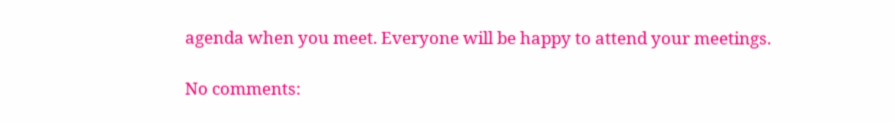agenda when you meet. Everyone will be happy to attend your meetings.

No comments: